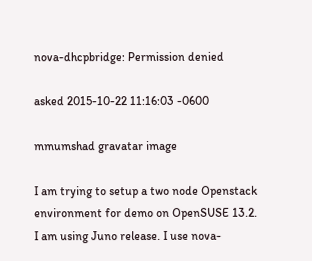nova-dhcpbridge: Permission denied

asked 2015-10-22 11:16:03 -0600

mmumshad gravatar image

I am trying to setup a two node Openstack environment for demo on OpenSUSE 13.2. I am using Juno release. I use nova-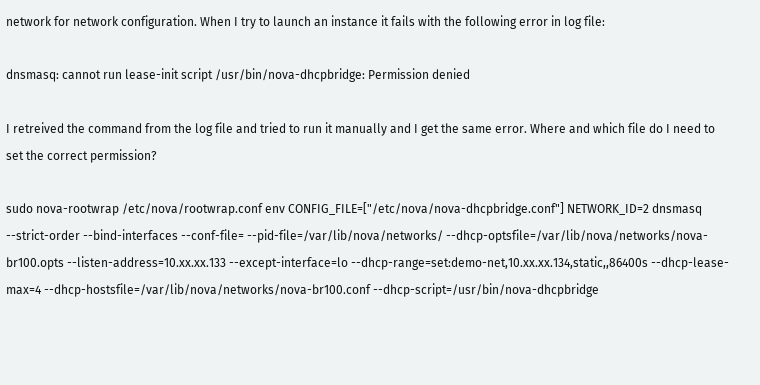network for network configuration. When I try to launch an instance it fails with the following error in log file:

dnsmasq: cannot run lease-init script /usr/bin/nova-dhcpbridge: Permission denied

I retreived the command from the log file and tried to run it manually and I get the same error. Where and which file do I need to set the correct permission?

sudo nova-rootwrap /etc/nova/rootwrap.conf env CONFIG_FILE=["/etc/nova/nova-dhcpbridge.conf"] NETWORK_ID=2 dnsmasq --strict-order --bind-interfaces --conf-file= --pid-file=/var/lib/nova/networks/ --dhcp-optsfile=/var/lib/nova/networks/nova-br100.opts --listen-address=10.xx.xx.133 --except-interface=lo --dhcp-range=set:demo-net,10.xx.xx.134,static,,86400s --dhcp-lease-max=4 --dhcp-hostsfile=/var/lib/nova/networks/nova-br100.conf --dhcp-script=/usr/bin/nova-dhcpbridge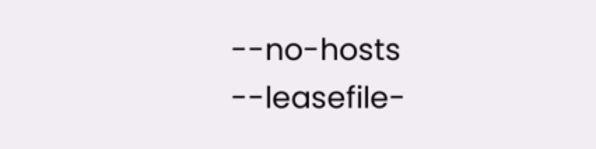--no-hosts --leasefile-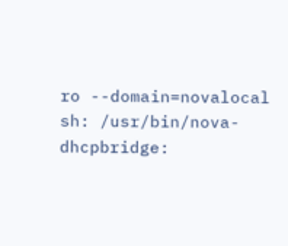ro --domain=novalocal
sh: /usr/bin/nova-dhcpbridge: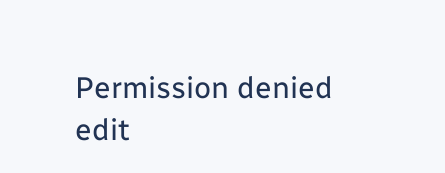Permission denied
edit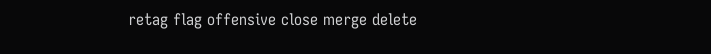retag flag offensive close merge delete